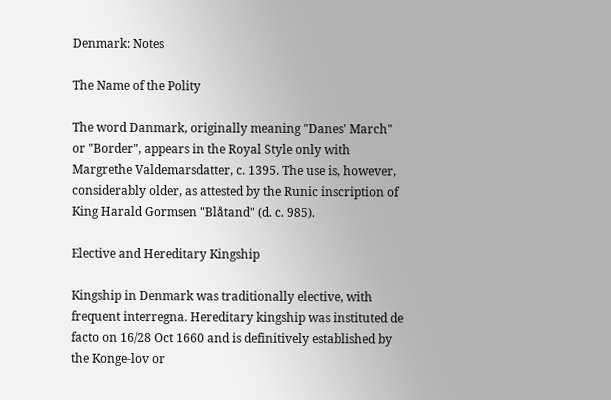Denmark: Notes

The Name of the Polity

The word Danmark, originally meaning "Danes' March" or "Border", appears in the Royal Style only with Margrethe Valdemarsdatter, c. 1395. The use is, however, considerably older, as attested by the Runic inscription of King Harald Gormsen "Blåtand" (d. c. 985).

Elective and Hereditary Kingship

Kingship in Denmark was traditionally elective, with frequent interregna. Hereditary kingship was instituted de facto on 16/28 Oct 1660 and is definitively established by the Konge-lov or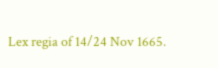Lex regia of 14/24 Nov 1665.